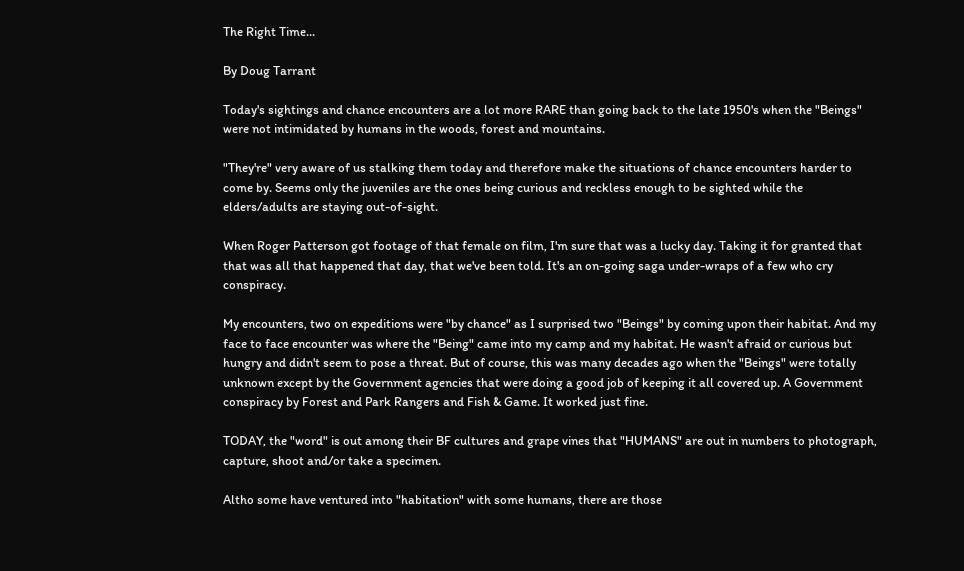The Right Time...

By Doug Tarrant

Today's sightings and chance encounters are a lot more RARE than going back to the late 1950's when the "Beings" were not intimidated by humans in the woods, forest and mountains.

"They're" very aware of us stalking them today and therefore make the situations of chance encounters harder to come by. Seems only the juveniles are the ones being curious and reckless enough to be sighted while the elders/adults are staying out-of-sight.

When Roger Patterson got footage of that female on film, I'm sure that was a lucky day. Taking it for granted that that was all that happened that day, that we've been told. It's an on-going saga under-wraps of a few who cry conspiracy.

My encounters, two on expeditions were "by chance" as I surprised two "Beings" by coming upon their habitat. And my face to face encounter was where the "Being" came into my camp and my habitat. He wasn't afraid or curious but hungry and didn't seem to pose a threat. But of course, this was many decades ago when the "Beings" were totally unknown except by the Government agencies that were doing a good job of keeping it all covered up. A Government conspiracy by Forest and Park Rangers and Fish & Game. It worked just fine.

TODAY, the "word" is out among their BF cultures and grape vines that "HUMANS" are out in numbers to photograph, capture, shoot and/or take a specimen.

Altho some have ventured into "habitation" with some humans, there are those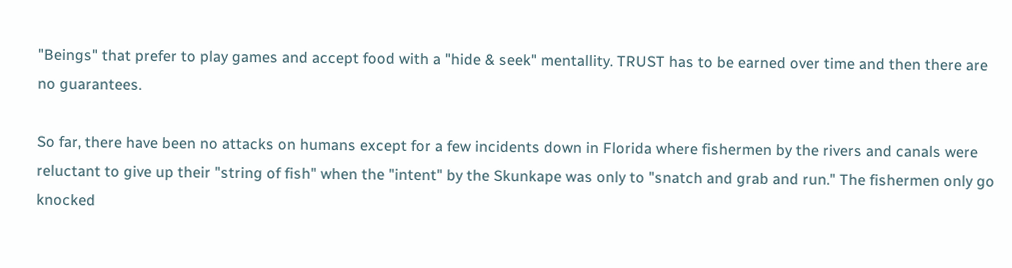"Beings" that prefer to play games and accept food with a "hide & seek" mentallity. TRUST has to be earned over time and then there are no guarantees.

So far, there have been no attacks on humans except for a few incidents down in Florida where fishermen by the rivers and canals were reluctant to give up their "string of fish" when the "intent" by the Skunkape was only to "snatch and grab and run." The fishermen only go knocked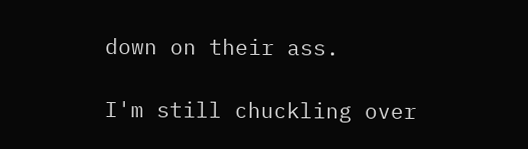down on their ass.

I'm still chuckling over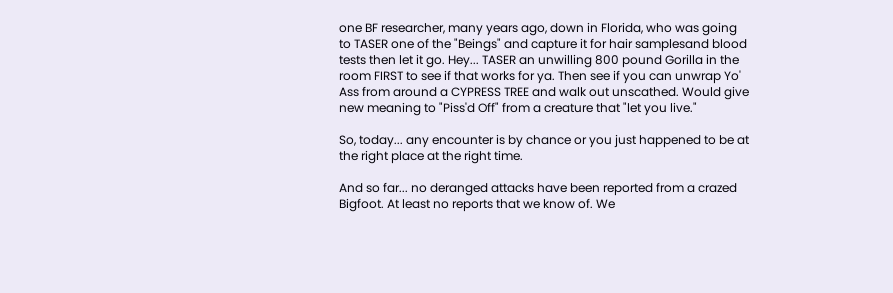one BF researcher, many years ago, down in Florida, who was going to TASER one of the "Beings" and capture it for hair samplesand blood tests then let it go. Hey... TASER an unwilling 800 pound Gorilla in the room FIRST to see if that works for ya. Then see if you can unwrap Yo' Ass from around a CYPRESS TREE and walk out unscathed. Would give new meaning to "Piss'd Off" from a creature that "let you live."

So, today... any encounter is by chance or you just happened to be at the right place at the right time.

And so far... no deranged attacks have been reported from a crazed Bigfoot. At least no reports that we know of. We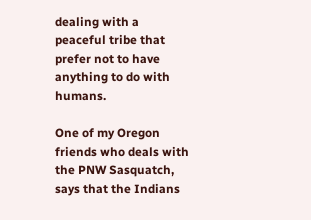dealing with a peaceful tribe that prefer not to have anything to do with humans.

One of my Oregon friends who deals with the PNW Sasquatch, says that the Indians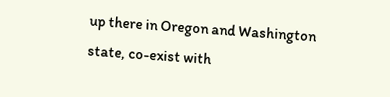up there in Oregon and Washington state, co-exist with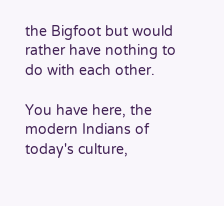the Bigfoot but would rather have nothing to do with each other.

You have here, the modern Indians of today's culture,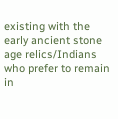existing with the early ancient stone age relics/Indians who prefer to remain in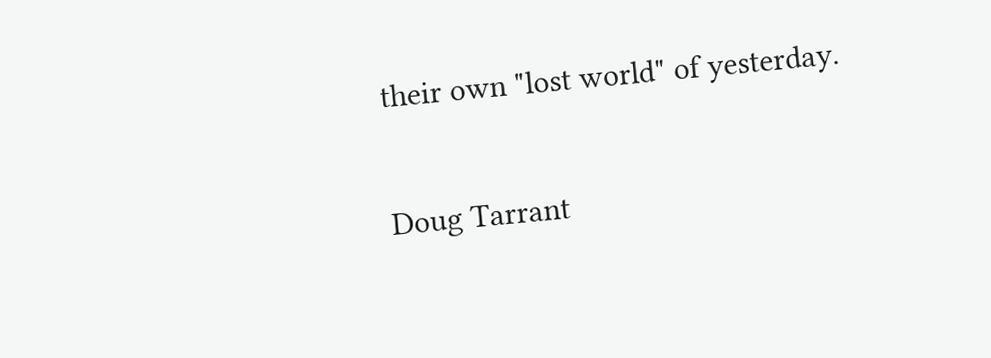their own "lost world" of yesterday.

Doug Tarrant